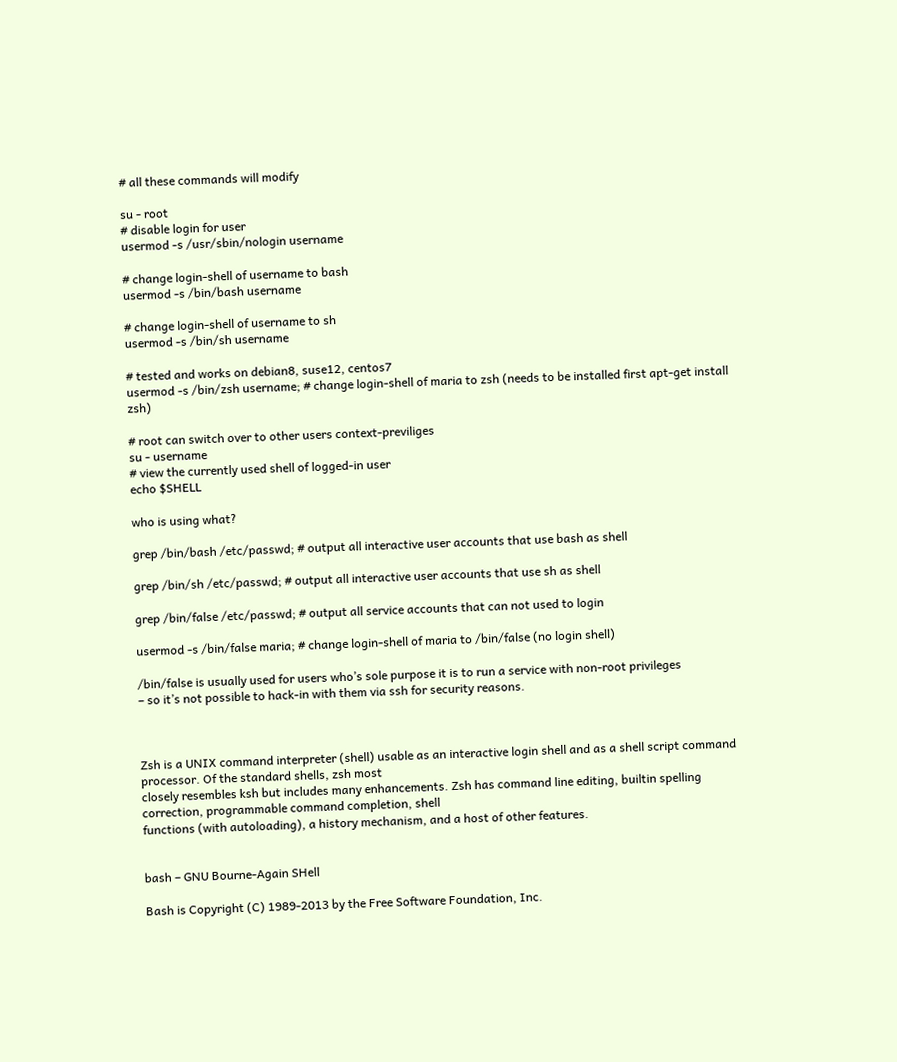# all these commands will modify

su - root
# disable login for user
usermod -s /usr/sbin/nologin username

# change login-shell of username to bash
usermod -s /bin/bash username

# change login-shell of username to sh
usermod -s /bin/sh username

# tested and works on debian8, suse12, centos7
usermod -s /bin/zsh username; # change login-shell of maria to zsh (needs to be installed first apt-get install zsh)

# root can switch over to other users context-previliges
su - username
# view the currently used shell of logged-in user
echo $SHELL

who is using what?

grep /bin/bash /etc/passwd; # output all interactive user accounts that use bash as shell

grep /bin/sh /etc/passwd; # output all interactive user accounts that use sh as shell

grep /bin/false /etc/passwd; # output all service accounts that can not used to login

usermod -s /bin/false maria; # change login-shell of maria to /bin/false (no login shell)

/bin/false is usually used for users who’s sole purpose it is to run a service with non-root privileges
– so it’s not possible to hack-in with them via ssh for security reasons.



Zsh is a UNIX command interpreter (shell) usable as an interactive login shell and as a shell script command processor. Of the standard shells, zsh most
closely resembles ksh but includes many enhancements. Zsh has command line editing, builtin spelling correction, programmable command completion, shell
functions (with autoloading), a history mechanism, and a host of other features.


bash – GNU Bourne-Again SHell

Bash is Copyright (C) 1989-2013 by the Free Software Foundation, Inc.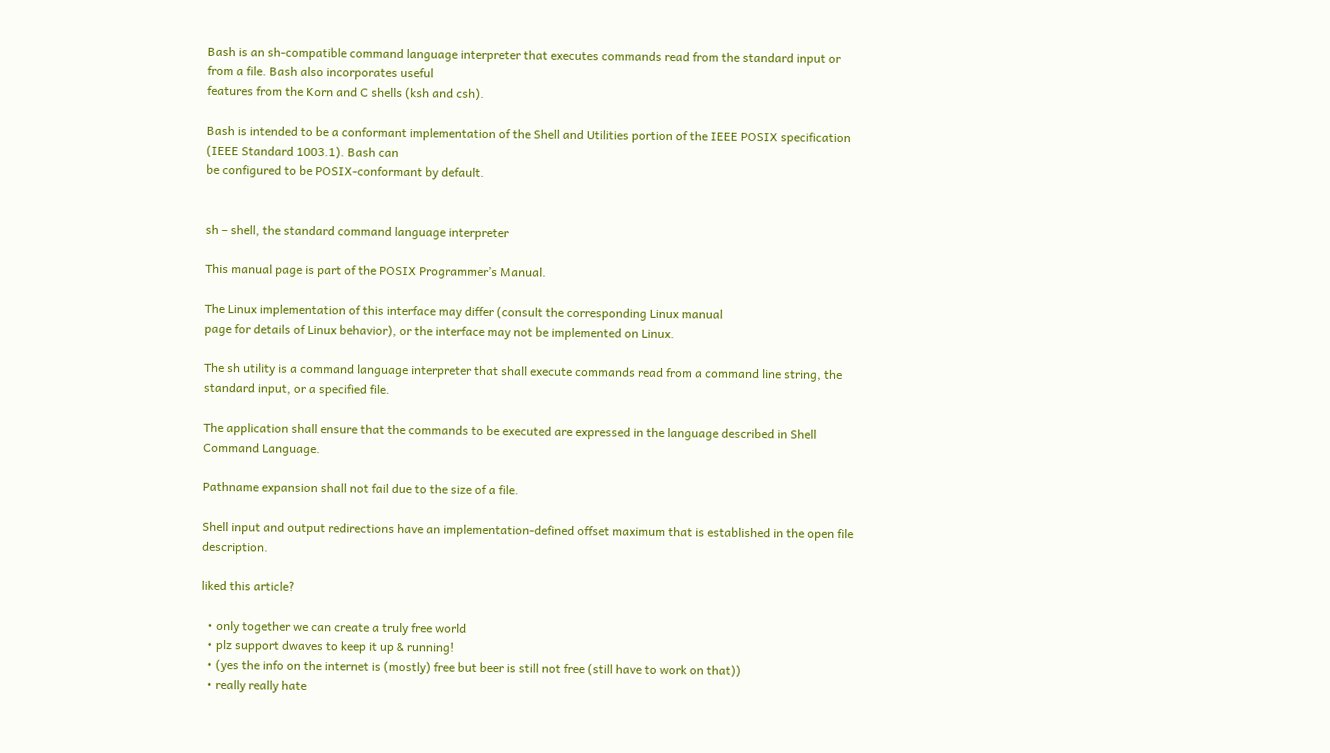Bash is an sh-compatible command language interpreter that executes commands read from the standard input or from a file. Bash also incorporates useful
features from the Korn and C shells (ksh and csh).

Bash is intended to be a conformant implementation of the Shell and Utilities portion of the IEEE POSIX specification (IEEE Standard 1003.1). Bash can
be configured to be POSIX-conformant by default.


sh – shell, the standard command language interpreter

This manual page is part of the POSIX Programmer’s Manual.

The Linux implementation of this interface may differ (consult the corresponding Linux manual
page for details of Linux behavior), or the interface may not be implemented on Linux.

The sh utility is a command language interpreter that shall execute commands read from a command line string, the standard input, or a specified file.

The application shall ensure that the commands to be executed are expressed in the language described in Shell Command Language.

Pathname expansion shall not fail due to the size of a file.

Shell input and output redirections have an implementation-defined offset maximum that is established in the open file description.

liked this article?

  • only together we can create a truly free world
  • plz support dwaves to keep it up & running!
  • (yes the info on the internet is (mostly) free but beer is still not free (still have to work on that))
  • really really hate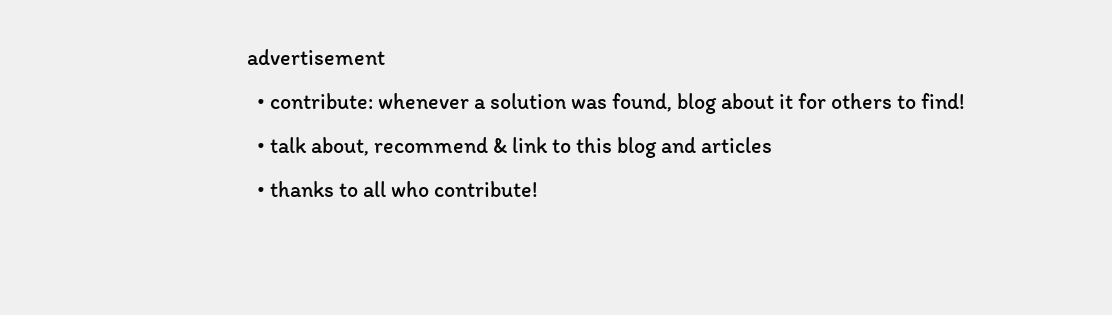advertisement
  • contribute: whenever a solution was found, blog about it for others to find!
  • talk about, recommend & link to this blog and articles
  • thanks to all who contribute!